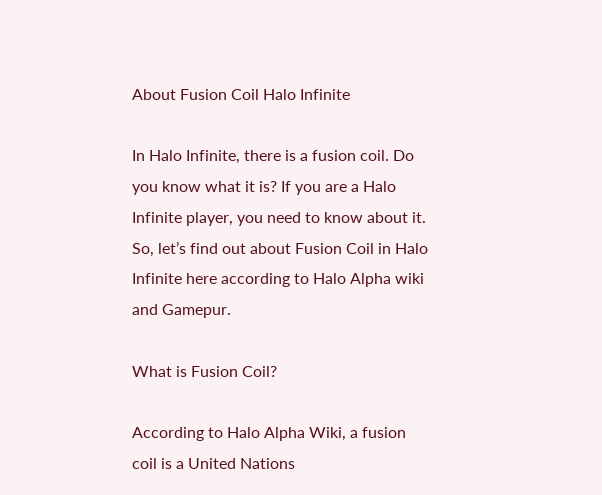About Fusion Coil Halo Infinite

In Halo Infinite, there is a fusion coil. Do you know what it is? If you are a Halo Infinite player, you need to know about it. So, let’s find out about Fusion Coil in Halo Infinite here according to Halo Alpha wiki and Gamepur.

What is Fusion Coil?

According to Halo Alpha Wiki, a fusion coil is a United Nations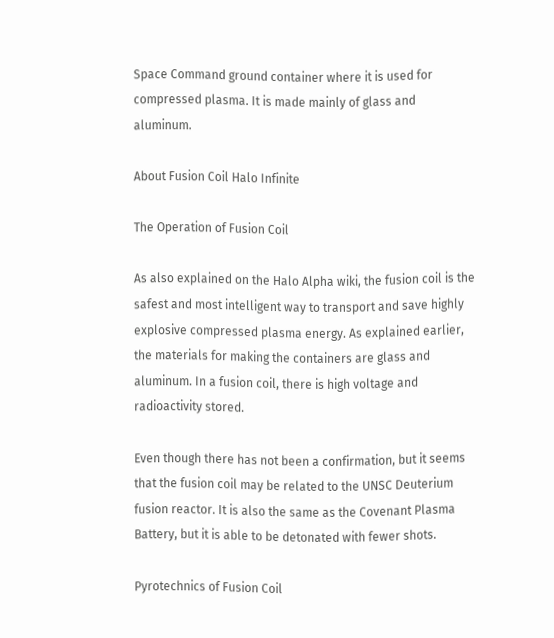Space Command ground container where it is used for compressed plasma. It is made mainly of glass and aluminum.

About Fusion Coil Halo Infinite

The Operation of Fusion Coil

As also explained on the Halo Alpha wiki, the fusion coil is the safest and most intelligent way to transport and save highly explosive compressed plasma energy. As explained earlier, the materials for making the containers are glass and aluminum. In a fusion coil, there is high voltage and radioactivity stored.

Even though there has not been a confirmation, but it seems that the fusion coil may be related to the UNSC Deuterium fusion reactor. It is also the same as the Covenant Plasma Battery, but it is able to be detonated with fewer shots.

Pyrotechnics of Fusion Coil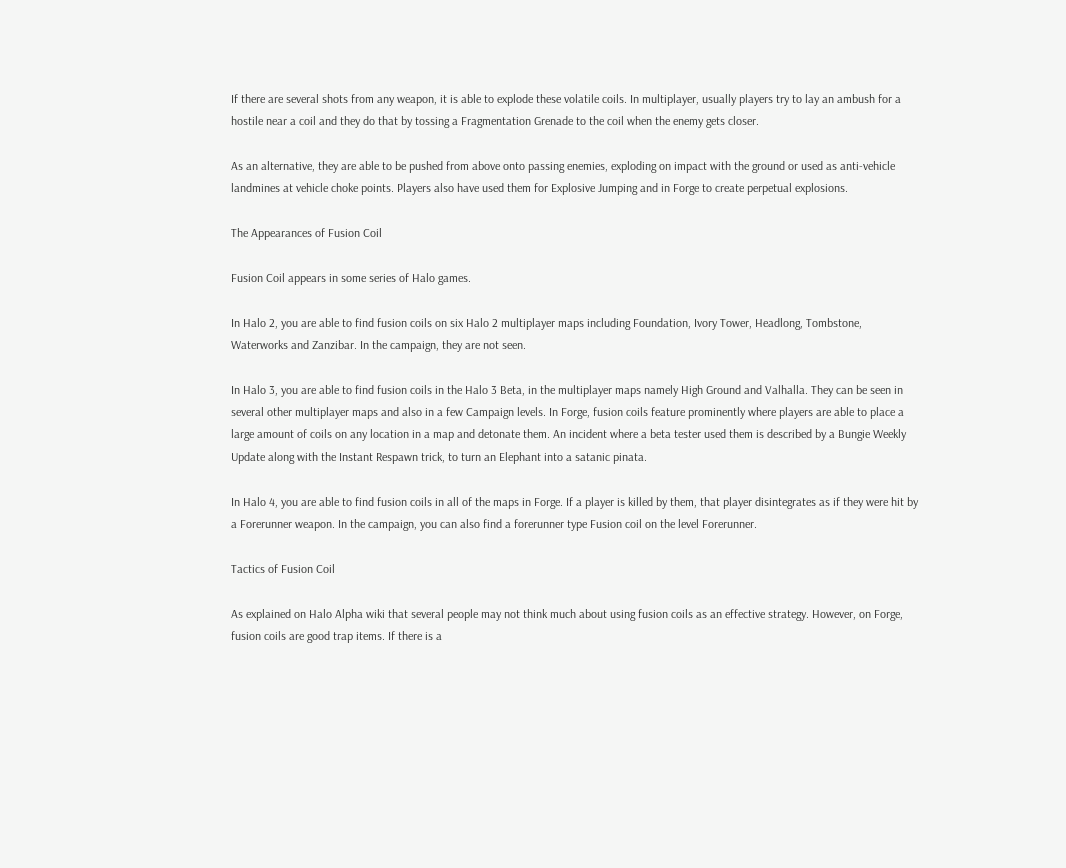If there are several shots from any weapon, it is able to explode these volatile coils. In multiplayer, usually players try to lay an ambush for a hostile near a coil and they do that by tossing a Fragmentation Grenade to the coil when the enemy gets closer.

As an alternative, they are able to be pushed from above onto passing enemies, exploding on impact with the ground or used as anti-vehicle landmines at vehicle choke points. Players also have used them for Explosive Jumping and in Forge to create perpetual explosions.

The Appearances of Fusion Coil

Fusion Coil appears in some series of Halo games.

In Halo 2, you are able to find fusion coils on six Halo 2 multiplayer maps including Foundation, Ivory Tower, Headlong, Tombstone, Waterworks and Zanzibar. In the campaign, they are not seen.

In Halo 3, you are able to find fusion coils in the Halo 3 Beta, in the multiplayer maps namely High Ground and Valhalla. They can be seen in several other multiplayer maps and also in a few Campaign levels. In Forge, fusion coils feature prominently where players are able to place a large amount of coils on any location in a map and detonate them. An incident where a beta tester used them is described by a Bungie Weekly Update along with the Instant Respawn trick, to turn an Elephant into a satanic pinata.

In Halo 4, you are able to find fusion coils in all of the maps in Forge. If a player is killed by them, that player disintegrates as if they were hit by a Forerunner weapon. In the campaign, you can also find a forerunner type Fusion coil on the level Forerunner.

Tactics of Fusion Coil

As explained on Halo Alpha wiki that several people may not think much about using fusion coils as an effective strategy. However, on Forge, fusion coils are good trap items. If there is a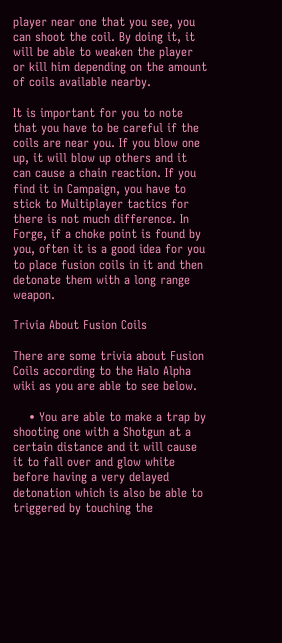player near one that you see, you can shoot the coil. By doing it, it will be able to weaken the player or kill him depending on the amount of coils available nearby.

It is important for you to note that you have to be careful if the coils are near you. If you blow one up, it will blow up others and it can cause a chain reaction. If you find it in Campaign, you have to stick to Multiplayer tactics for there is not much difference. In Forge, if a choke point is found by you, often it is a good idea for you to place fusion coils in it and then detonate them with a long range weapon.

Trivia About Fusion Coils

There are some trivia about Fusion Coils according to the Halo Alpha wiki as you are able to see below.

    • You are able to make a trap by shooting one with a Shotgun at a certain distance and it will cause it to fall over and glow white before having a very delayed detonation which is also be able to triggered by touching the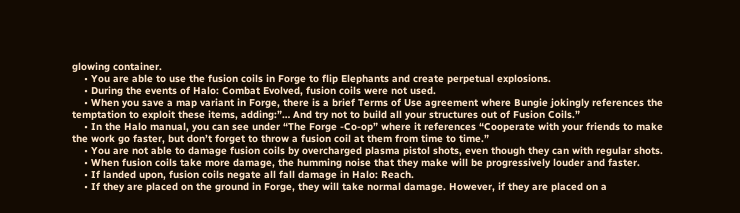glowing container.
    • You are able to use the fusion coils in Forge to flip Elephants and create perpetual explosions.
    • During the events of Halo: Combat Evolved, fusion coils were not used.
    • When you save a map variant in Forge, there is a brief Terms of Use agreement where Bungie jokingly references the temptation to exploit these items, adding:”… And try not to build all your structures out of Fusion Coils.”
    • In the Halo manual, you can see under “The Forge -Co-op” where it references “Cooperate with your friends to make the work go faster, but don’t forget to throw a fusion coil at them from time to time.”
    • You are not able to damage fusion coils by overcharged plasma pistol shots, even though they can with regular shots.
    • When fusion coils take more damage, the humming noise that they make will be progressively louder and faster.
    • If landed upon, fusion coils negate all fall damage in Halo: Reach.
    • If they are placed on the ground in Forge, they will take normal damage. However, if they are placed on a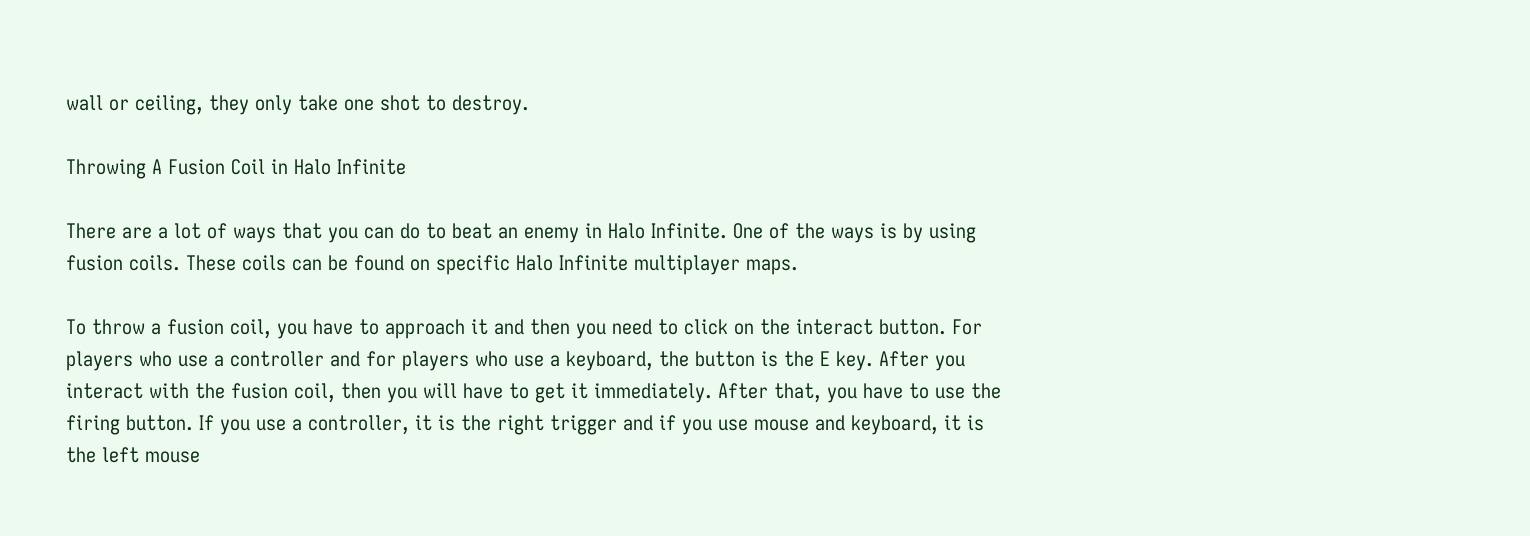wall or ceiling, they only take one shot to destroy.

Throwing A Fusion Coil in Halo Infinite

There are a lot of ways that you can do to beat an enemy in Halo Infinite. One of the ways is by using fusion coils. These coils can be found on specific Halo Infinite multiplayer maps.

To throw a fusion coil, you have to approach it and then you need to click on the interact button. For players who use a controller and for players who use a keyboard, the button is the E key. After you interact with the fusion coil, then you will have to get it immediately. After that, you have to use the firing button. If you use a controller, it is the right trigger and if you use mouse and keyboard, it is the left mouse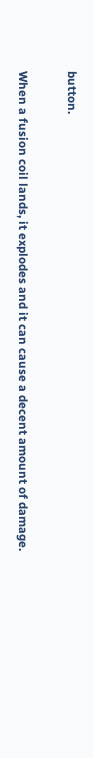button.

When a fusion coil lands, it explodes and it can cause a decent amount of damage.